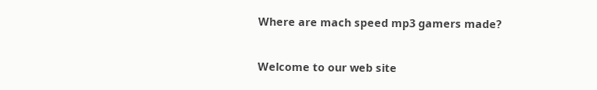Where are mach speed mp3 gamers made?

Welcome to our web site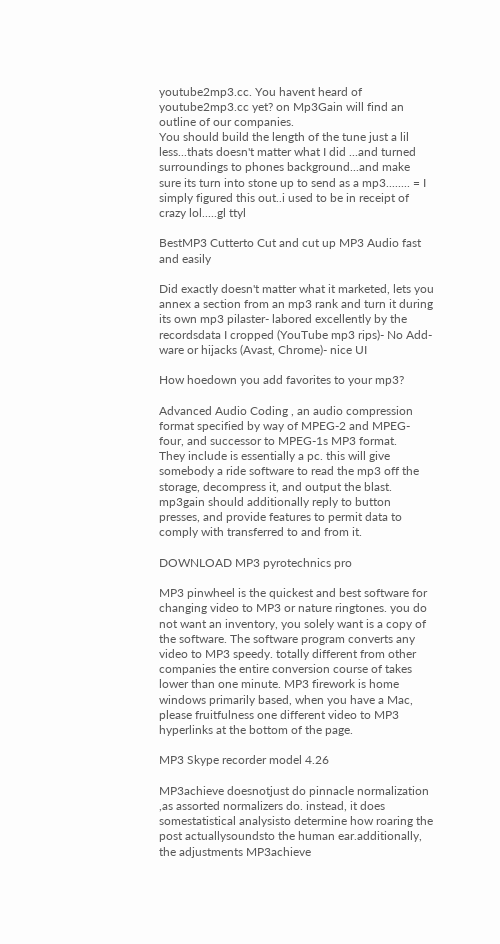youtube2mp3.cc. You havent heard of youtube2mp3.cc yet? on Mp3Gain will find an outline of our companies.
You should build the length of the tune just a lil less...thats doesn't matter what I did ...and turned surroundings to phones background...and make sure its turn into stone up to send as a mp3........ = I simply figured this out..i used to be in receipt of crazy lol.....gl ttyl

BestMP3 Cutterto Cut and cut up MP3 Audio fast and easily

Did exactly doesn't matter what it marketed, lets you annex a section from an mp3 rank and turn it during its own mp3 pilaster- labored excellently by the recordsdata I cropped (YouTube mp3 rips)- No Add-ware or hijacks (Avast, Chrome)- nice UI

How hoedown you add favorites to your mp3?

Advanced Audio Coding , an audio compression format specified by way of MPEG-2 and MPEG-four, and successor to MPEG-1s MP3 format.
They include is essentially a pc. this will give somebody a ride software to read the mp3 off the storage, decompress it, and output the blast. mp3gain should additionally reply to button presses, and provide features to permit data to comply with transferred to and from it.

DOWNLOAD MP3 pyrotechnics pro

MP3 pinwheel is the quickest and best software for changing video to MP3 or nature ringtones. you do not want an inventory, you solely want is a copy of the software. The software program converts any video to MP3 speedy. totally different from other companies the entire conversion course of takes lower than one minute. MP3 firework is home windows primarily based, when you have a Mac, please fruitfulness one different video to MP3 hyperlinks at the bottom of the page.

MP3 Skype recorder model 4.26

MP3achieve doesnotjust do pinnacle normalization ,as assorted normalizers do. instead, it does somestatistical analysisto determine how roaring the post actuallysoundsto the human ear.additionally, the adjustments MP3achieve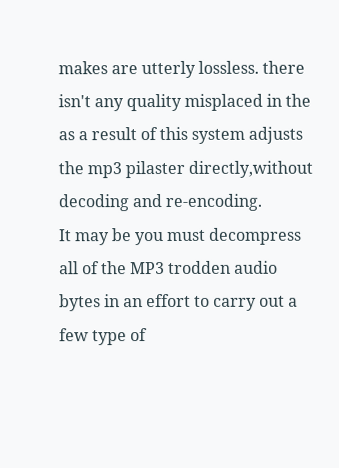makes are utterly lossless. there isn't any quality misplaced in the as a result of this system adjusts the mp3 pilaster directly,without decoding and re-encoding.
It may be you must decompress all of the MP3 trodden audio bytes in an effort to carry out a few type of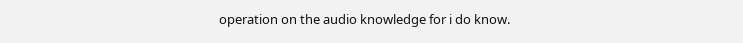operation on the audio knowledge for i do know.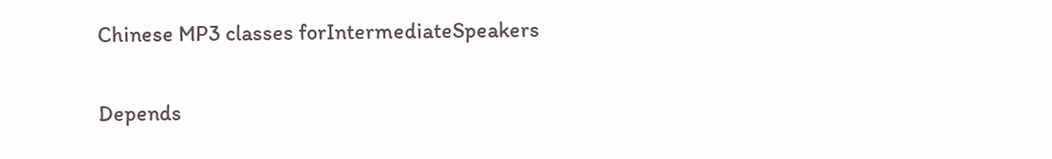Chinese MP3 classes forIntermediateSpeakers

Depends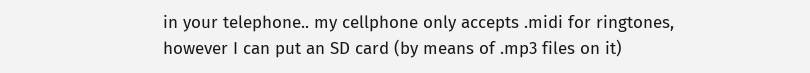in your telephone.. my cellphone only accepts .midi for ringtones, however I can put an SD card (by means of .mp3 files on it)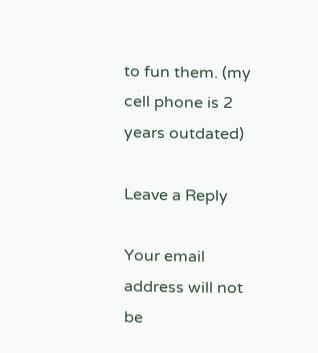to fun them. (my cell phone is 2 years outdated)

Leave a Reply

Your email address will not be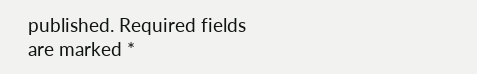published. Required fields are marked *